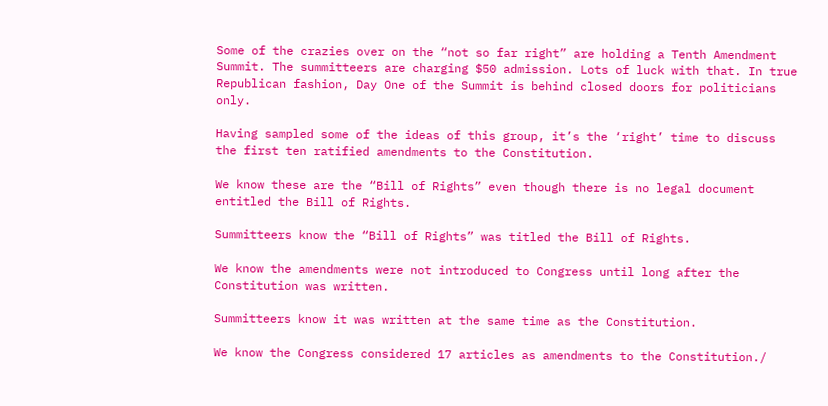Some of the crazies over on the “not so far right” are holding a Tenth Amendment Summit. The summitteers are charging $50 admission. Lots of luck with that. In true Republican fashion, Day One of the Summit is behind closed doors for politicians only.

Having sampled some of the ideas of this group, it’s the ‘right’ time to discuss the first ten ratified amendments to the Constitution.

We know these are the “Bill of Rights” even though there is no legal document entitled the Bill of Rights.

Summitteers know the “Bill of Rights” was titled the Bill of Rights.

We know the amendments were not introduced to Congress until long after the Constitution was written.

Summitteers know it was written at the same time as the Constitution.

We know the Congress considered 17 articles as amendments to the Constitution./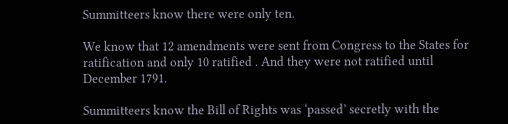Summitteers know there were only ten.

We know that 12 amendments were sent from Congress to the States for ratification and only 10 ratified . And they were not ratified until December 1791.

Summitteers know the Bill of Rights was ‘passed’ secretly with the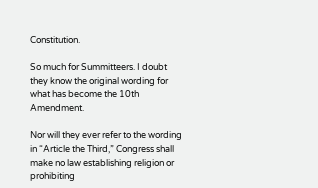Constitution.

So much for Summitteers. I doubt they know the original wording for what has become the 10th Amendment.

Nor will they ever refer to the wording in “Article the Third,” Congress shall make no law establishing religion or prohibiting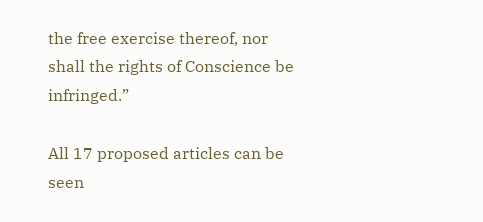the free exercise thereof, nor shall the rights of Conscience be infringed.”

All 17 proposed articles can be seen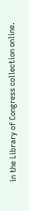in the Library of Congress collection online.